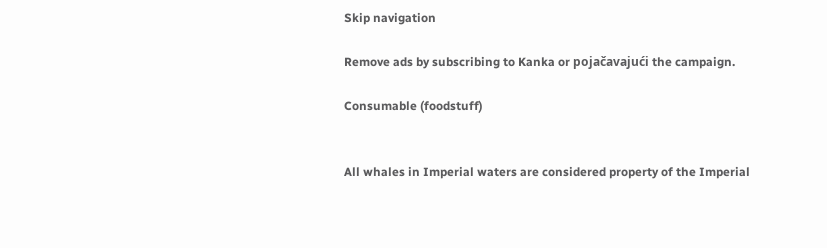Skip navigation

Remove ads by subscribing to Kanka or pojačavajući the campaign.

Consumable (foodstuff)


All whales in Imperial waters are considered property of the Imperial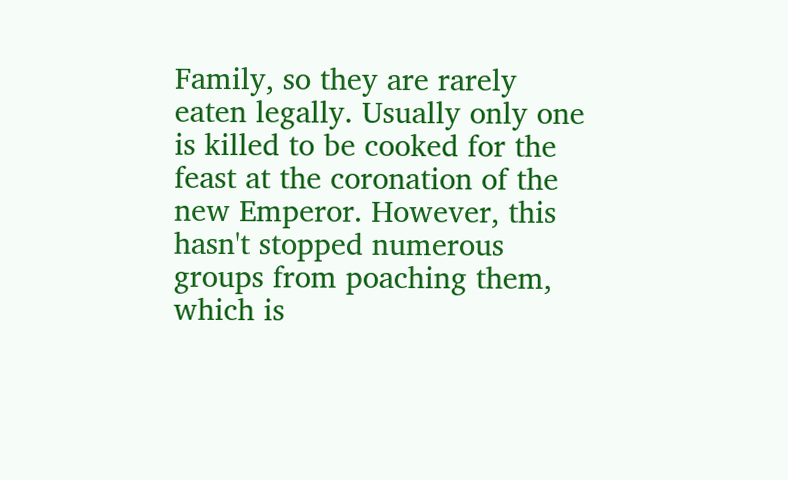Family, so they are rarely eaten legally. Usually only one is killed to be cooked for the feast at the coronation of the new Emperor. However, this hasn't stopped numerous groups from poaching them, which is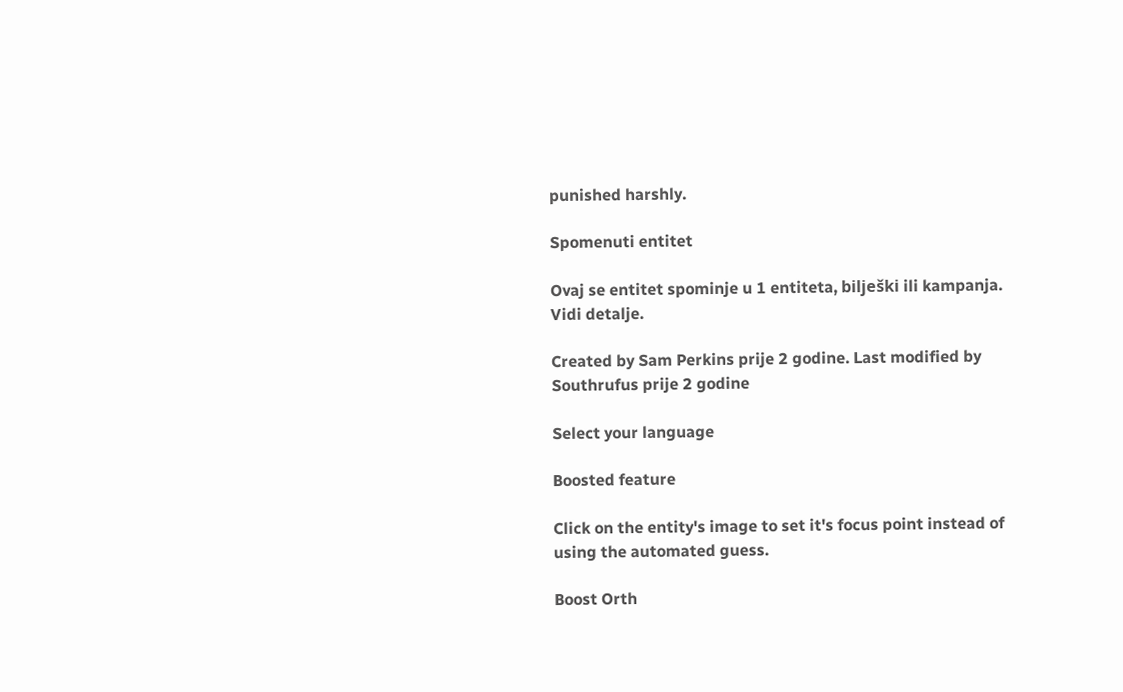punished harshly.

Spomenuti entitet

Ovaj se entitet spominje u 1 entiteta, bilješki ili kampanja. Vidi detalje.

Created by Sam Perkins prije 2 godine. Last modified by Southrufus prije 2 godine

Select your language

Boosted feature

Click on the entity's image to set it's focus point instead of using the automated guess.

Boost Orth